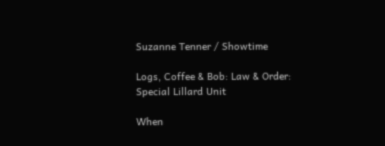Suzanne Tenner / Showtime

Logs, Coffee & Bob: Law & Order: Special Lillard Unit

When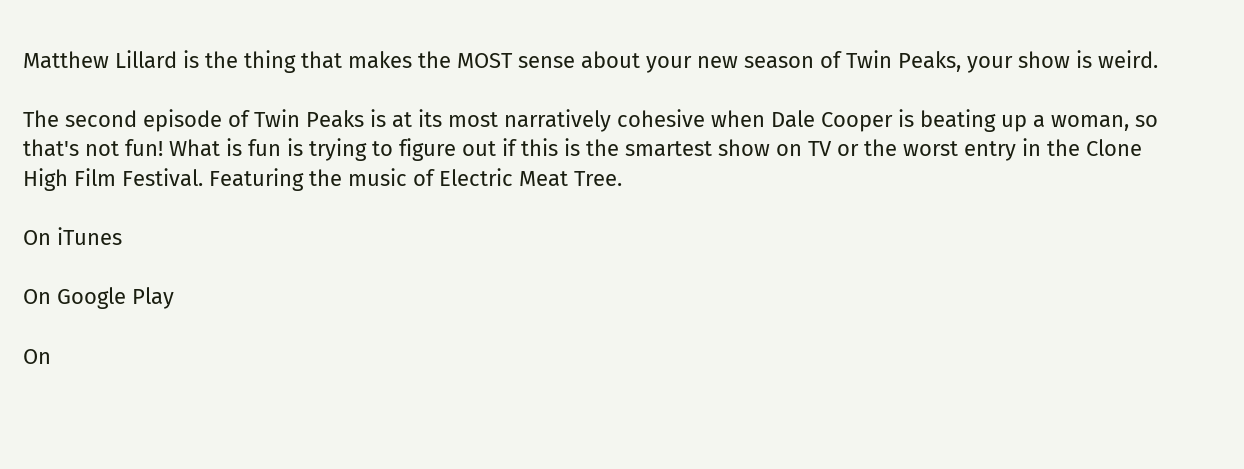Matthew Lillard is the thing that makes the MOST sense about your new season of Twin Peaks, your show is weird.

The second episode of Twin Peaks is at its most narratively cohesive when Dale Cooper is beating up a woman, so that's not fun! What is fun is trying to figure out if this is the smartest show on TV or the worst entry in the Clone High Film Festival. Featuring the music of Electric Meat Tree.

On iTunes

On Google Play

On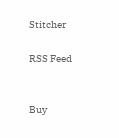Stitcher

RSS Feed


Buy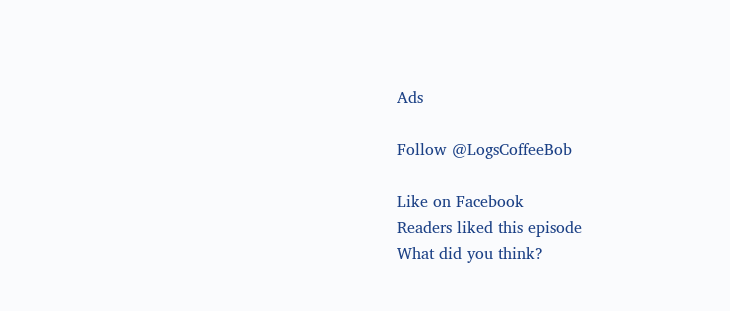Ads

Follow @LogsCoffeeBob

Like on Facebook
Readers liked this episode
What did you think?